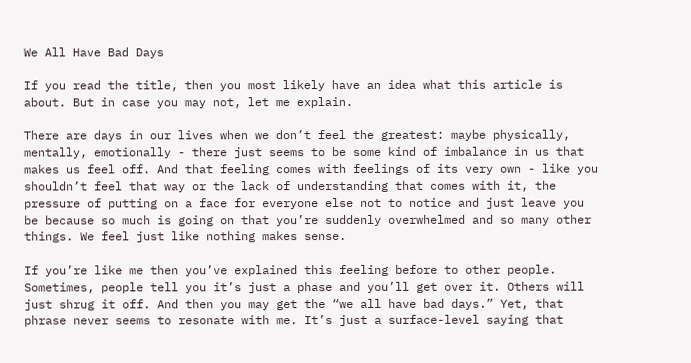We All Have Bad Days

If you read the title, then you most likely have an idea what this article is about. But in case you may not, let me explain.

There are days in our lives when we don’t feel the greatest: maybe physically, mentally, emotionally - there just seems to be some kind of imbalance in us that makes us feel off. And that feeling comes with feelings of its very own - like you shouldn’t feel that way or the lack of understanding that comes with it, the pressure of putting on a face for everyone else not to notice and just leave you be because so much is going on that you’re suddenly overwhelmed and so many other things. We feel just like nothing makes sense.

If you’re like me then you’ve explained this feeling before to other people. Sometimes, people tell you it’s just a phase and you’ll get over it. Others will just shrug it off. And then you may get the “we all have bad days.” Yet, that phrase never seems to resonate with me. It’s just a surface-level saying that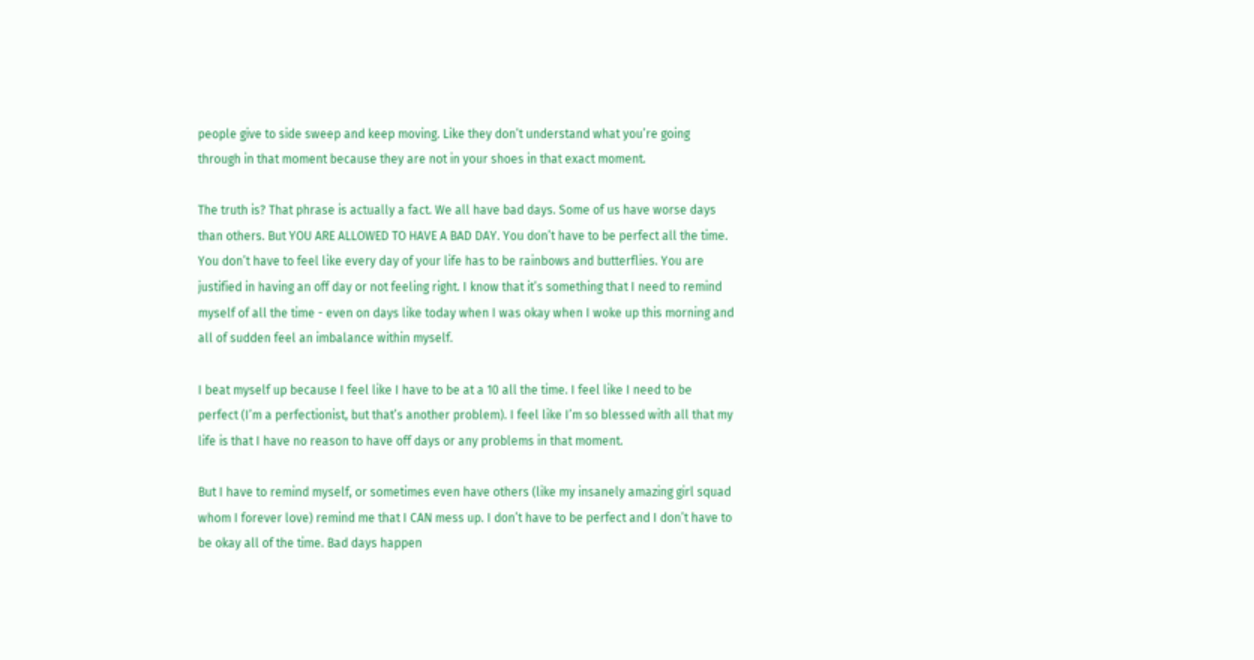people give to side sweep and keep moving. Like they don’t understand what you’re going through in that moment because they are not in your shoes in that exact moment.

The truth is? That phrase is actually a fact. We all have bad days. Some of us have worse days than others. But YOU ARE ALLOWED TO HAVE A BAD DAY. You don’t have to be perfect all the time. You don’t have to feel like every day of your life has to be rainbows and butterflies. You are justified in having an off day or not feeling right. I know that it’s something that I need to remind myself of all the time - even on days like today when I was okay when I woke up this morning and all of sudden feel an imbalance within myself.

I beat myself up because I feel like I have to be at a 10 all the time. I feel like I need to be perfect (I’m a perfectionist, but that’s another problem). I feel like I’m so blessed with all that my life is that I have no reason to have off days or any problems in that moment.

But I have to remind myself, or sometimes even have others (like my insanely amazing girl squad whom I forever love) remind me that I CAN mess up. I don’t have to be perfect and I don’t have to be okay all of the time. Bad days happen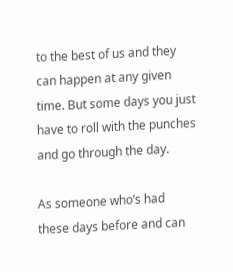to the best of us and they can happen at any given time. But some days you just have to roll with the punches and go through the day.

As someone who’s had these days before and can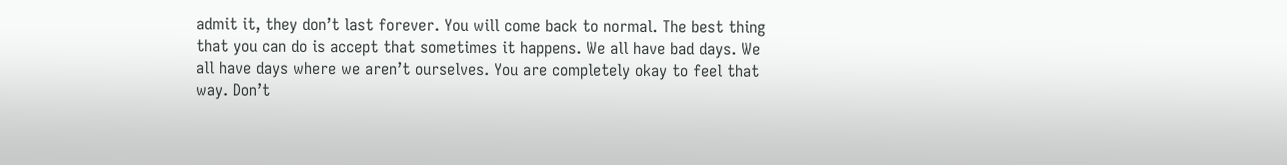admit it, they don’t last forever. You will come back to normal. The best thing that you can do is accept that sometimes it happens. We all have bad days. We all have days where we aren’t ourselves. You are completely okay to feel that way. Don’t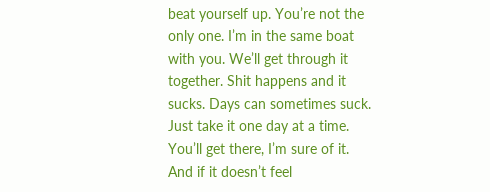beat yourself up. You’re not the only one. I’m in the same boat with you. We’ll get through it together. Shit happens and it sucks. Days can sometimes suck. Just take it one day at a time. You’ll get there, I’m sure of it. And if it doesn’t feel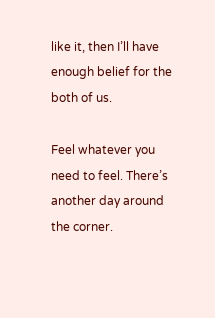like it, then I’ll have enough belief for the both of us.

Feel whatever you need to feel. There’s another day around the corner.